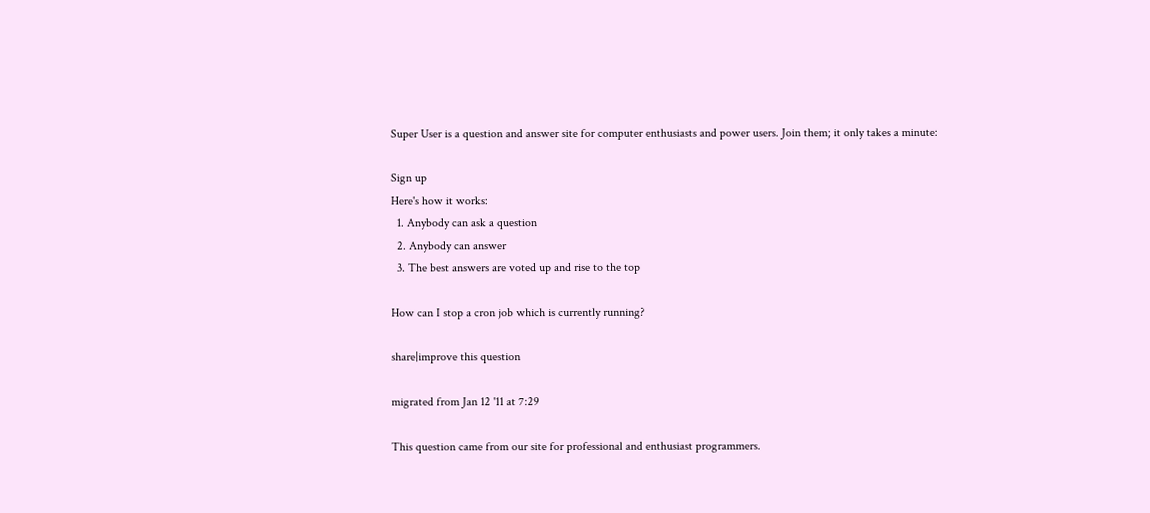Super User is a question and answer site for computer enthusiasts and power users. Join them; it only takes a minute:

Sign up
Here's how it works:
  1. Anybody can ask a question
  2. Anybody can answer
  3. The best answers are voted up and rise to the top

How can I stop a cron job which is currently running?

share|improve this question

migrated from Jan 12 '11 at 7:29

This question came from our site for professional and enthusiast programmers.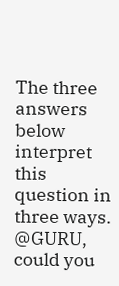The three answers below interpret this question in three ways. @GURU, could you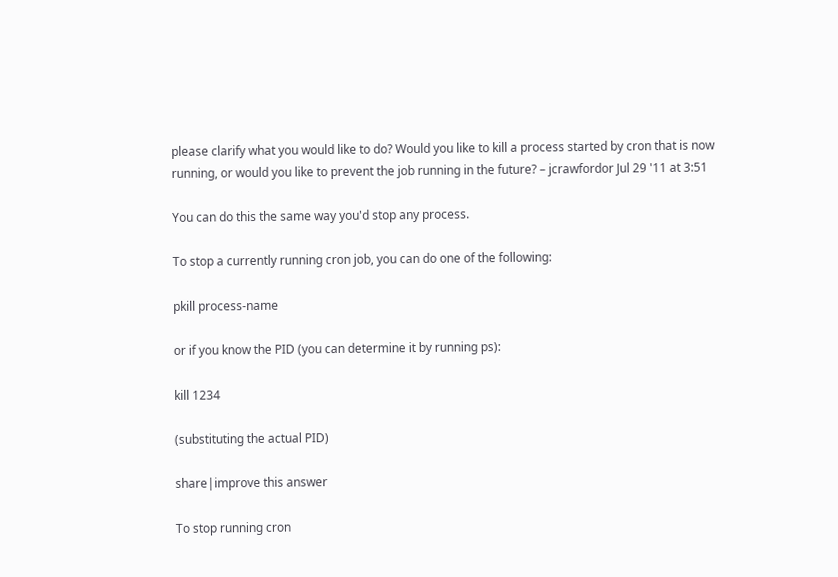please clarify what you would like to do? Would you like to kill a process started by cron that is now running, or would you like to prevent the job running in the future? – jcrawfordor Jul 29 '11 at 3:51

You can do this the same way you'd stop any process.

To stop a currently running cron job, you can do one of the following:

pkill process-name

or if you know the PID (you can determine it by running ps):

kill 1234

(substituting the actual PID)

share|improve this answer

To stop running cron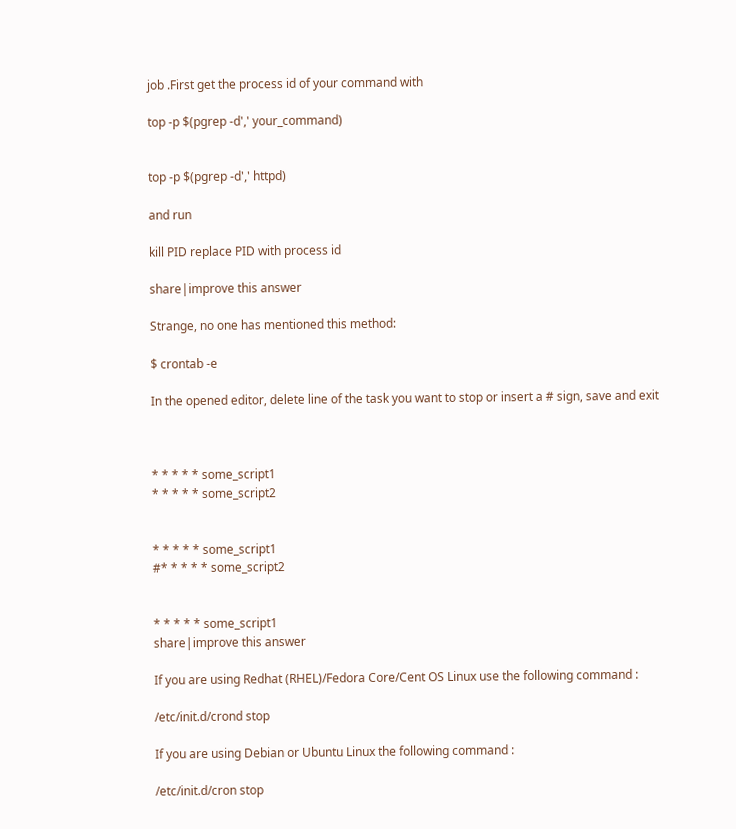job .First get the process id of your command with

top -p $(pgrep -d',' your_command)


top -p $(pgrep -d',' httpd)

and run

kill PID replace PID with process id

share|improve this answer

Strange, no one has mentioned this method:

$ crontab -e

In the opened editor, delete line of the task you want to stop or insert a # sign, save and exit



* * * * * some_script1
* * * * * some_script2


* * * * * some_script1
#* * * * * some_script2


* * * * * some_script1
share|improve this answer

If you are using Redhat (RHEL)/Fedora Core/Cent OS Linux use the following command :

/etc/init.d/crond stop

If you are using Debian or Ubuntu Linux the following command :

/etc/init.d/cron stop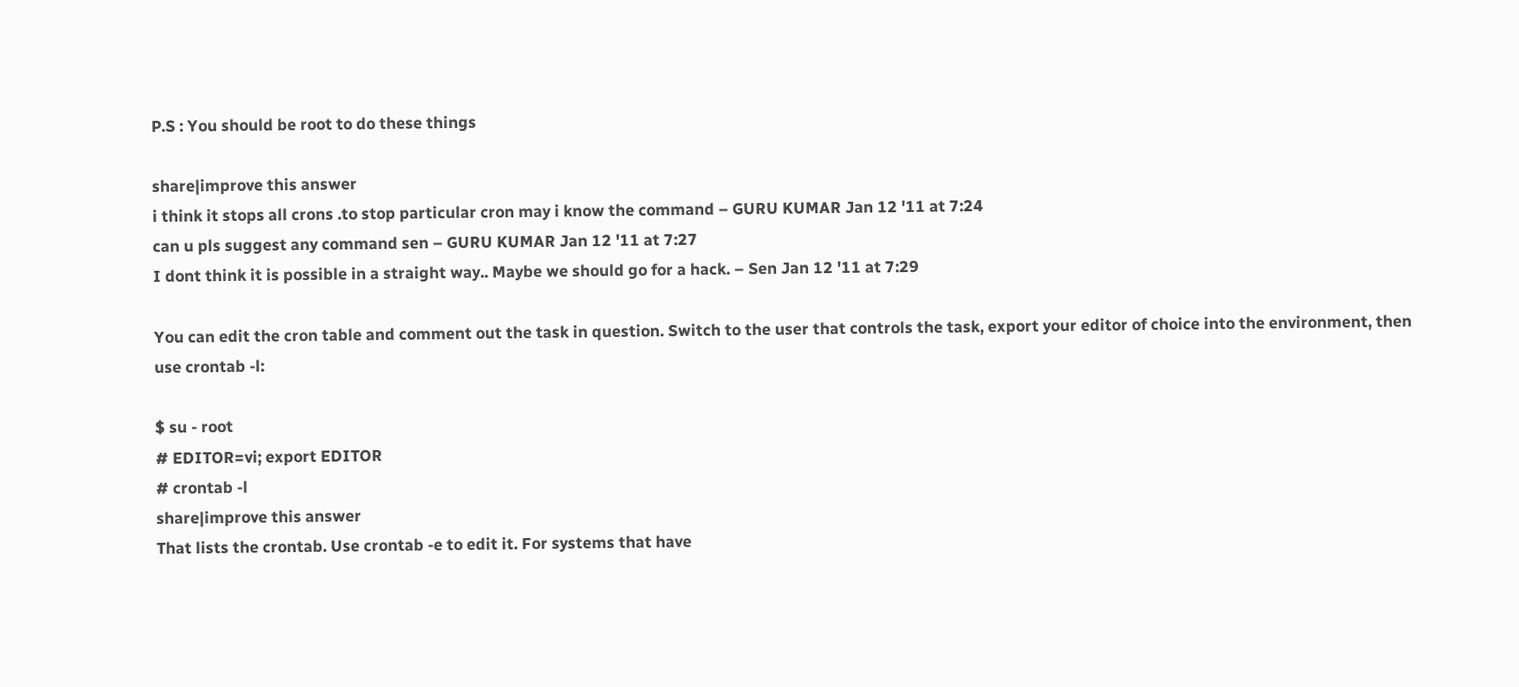P.S : You should be root to do these things

share|improve this answer
i think it stops all crons .to stop particular cron may i know the command – GURU KUMAR Jan 12 '11 at 7:24
can u pls suggest any command sen – GURU KUMAR Jan 12 '11 at 7:27
I dont think it is possible in a straight way.. Maybe we should go for a hack. – Sen Jan 12 '11 at 7:29

You can edit the cron table and comment out the task in question. Switch to the user that controls the task, export your editor of choice into the environment, then use crontab -l:

$ su - root
# EDITOR=vi; export EDITOR
# crontab -l
share|improve this answer
That lists the crontab. Use crontab -e to edit it. For systems that have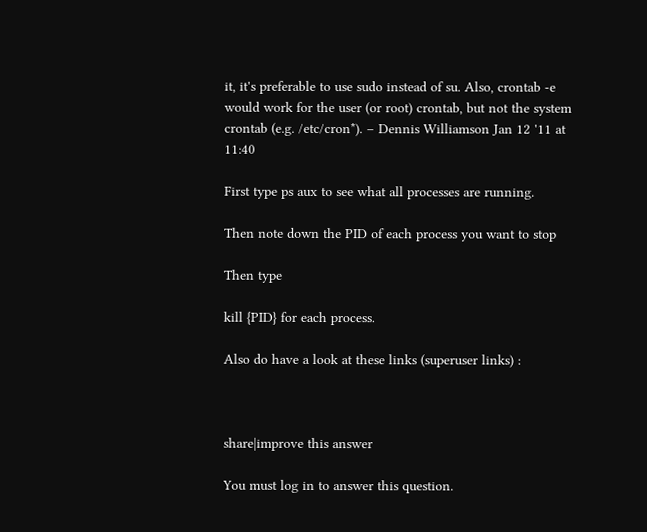it, it's preferable to use sudo instead of su. Also, crontab -e would work for the user (or root) crontab, but not the system crontab (e.g. /etc/cron*). – Dennis Williamson Jan 12 '11 at 11:40

First type ps aux to see what all processes are running.

Then note down the PID of each process you want to stop

Then type

kill {PID} for each process.

Also do have a look at these links (superuser links) :



share|improve this answer

You must log in to answer this question.